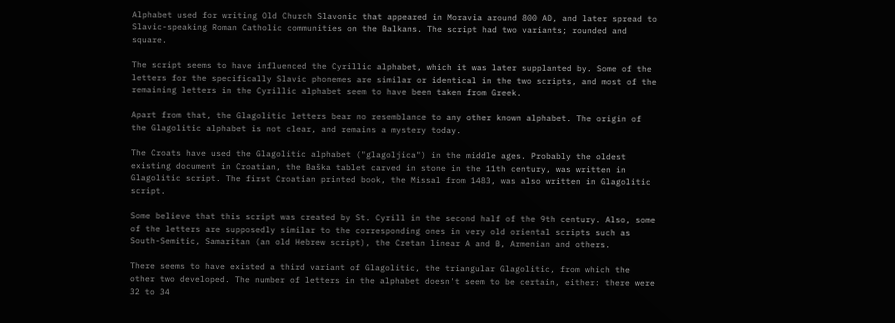Alphabet used for writing Old Church Slavonic that appeared in Moravia around 800 AD, and later spread to Slavic-speaking Roman Catholic communities on the Balkans. The script had two variants; rounded and square.

The script seems to have influenced the Cyrillic alphabet, which it was later supplanted by. Some of the letters for the specifically Slavic phonemes are similar or identical in the two scripts, and most of the remaining letters in the Cyrillic alphabet seem to have been taken from Greek.

Apart from that, the Glagolitic letters bear no resemblance to any other known alphabet. The origin of the Glagolitic alphabet is not clear, and remains a mystery today.

The Croats have used the Glagolitic alphabet ("glagoljica") in the middle ages. Probably the oldest existing document in Croatian, the Baška tablet carved in stone in the 11th century, was written in Glagolitic script. The first Croatian printed book, the Missal from 1483, was also written in Glagolitic script.

Some believe that this script was created by St. Cyrill in the second half of the 9th century. Also, some of the letters are supposedly similar to the corresponding ones in very old oriental scripts such as South-Semitic, Samaritan (an old Hebrew script), the Cretan linear A and B, Armenian and others.

There seems to have existed a third variant of Glagolitic, the triangular Glagolitic, from which the other two developed. The number of letters in the alphabet doesn't seem to be certain, either: there were 32 to 34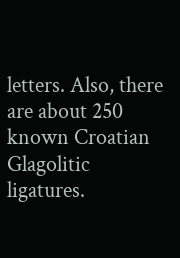letters. Also, there are about 250 known Croatian Glagolitic ligatures.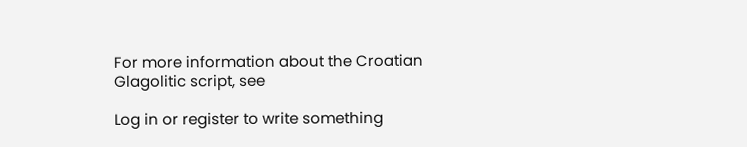For more information about the Croatian Glagolitic script, see

Log in or register to write something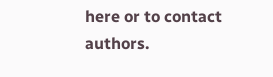here or to contact authors.